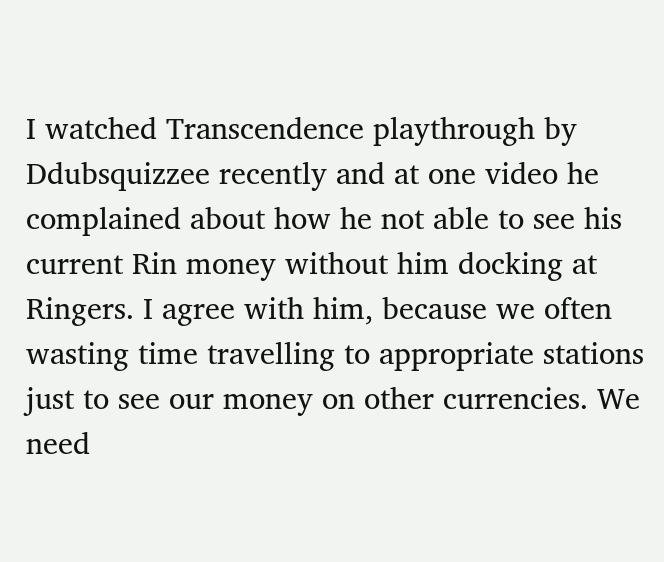I watched Transcendence playthrough by Ddubsquizzee recently and at one video he complained about how he not able to see his current Rin money without him docking at Ringers. I agree with him, because we often wasting time travelling to appropriate stations just to see our money on other currencies. We need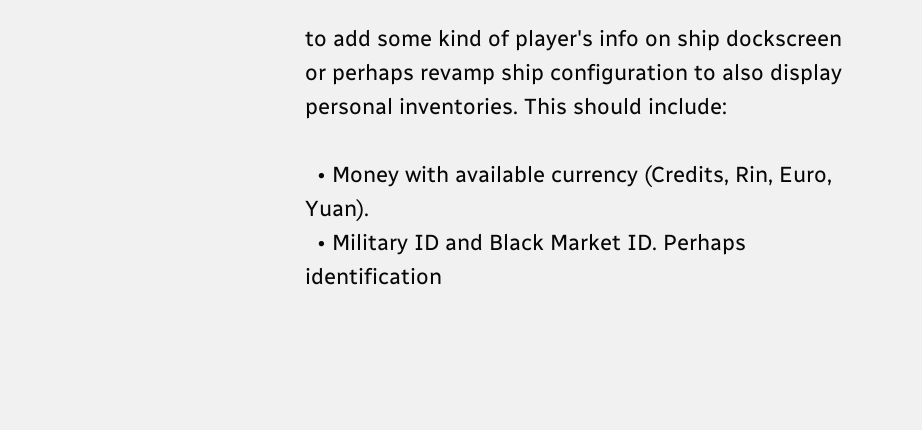to add some kind of player's info on ship dockscreen or perhaps revamp ship configuration to also display personal inventories. This should include:

  • Money with available currency (Credits, Rin, Euro, Yuan).
  • Military ID and Black Market ID. Perhaps identification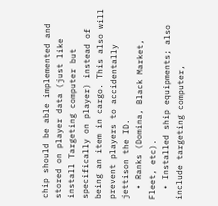chip should be able implemented and stored on player data (just like install Targeting computer but specifically on player) instead of being an item in cargo. This also will prevent players to accidentally jettison the ID.
  • Ranks (Domina, Black Market, Fleet, etc).
  • Installed ship equipments; also include targeting computer,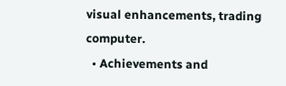visual enhancements, trading computer.
  • Achievements and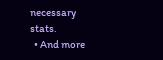necessary stats.
  • And more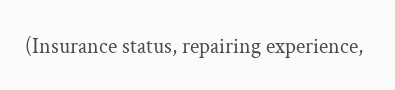(Insurance status, repairing experience,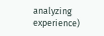analyzing experience)